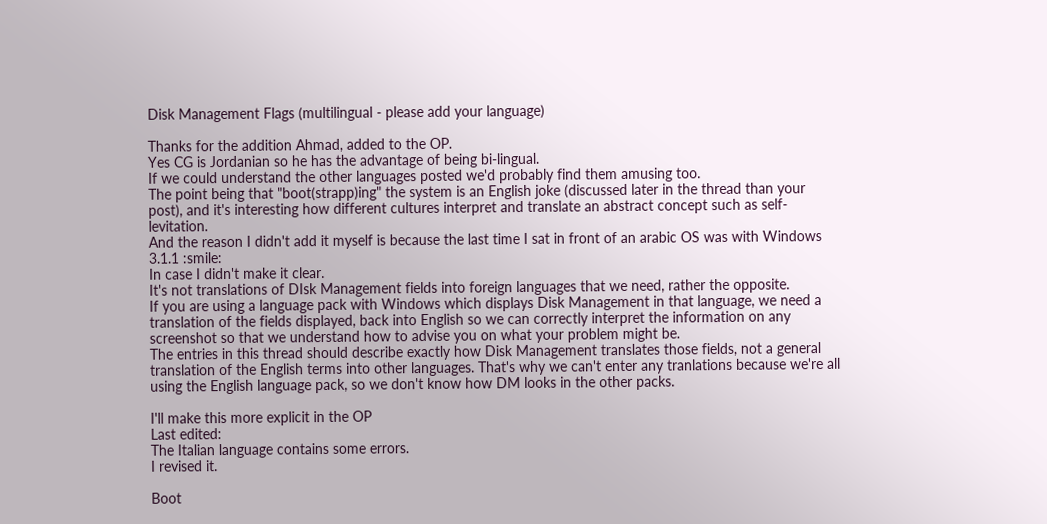Disk Management Flags (multilingual - please add your language)

Thanks for the addition Ahmad, added to the OP.
Yes CG is Jordanian so he has the advantage of being bi-lingual.
If we could understand the other languages posted we'd probably find them amusing too.
The point being that "boot(strapp)ing" the system is an English joke (discussed later in the thread than your post), and it's interesting how different cultures interpret and translate an abstract concept such as self-levitation.
And the reason I didn't add it myself is because the last time I sat in front of an arabic OS was with Windows 3.1.1 :smile:
In case I didn't make it clear.
It's not translations of DIsk Management fields into foreign languages that we need, rather the opposite.
If you are using a language pack with Windows which displays Disk Management in that language, we need a translation of the fields displayed, back into English so we can correctly interpret the information on any screenshot so that we understand how to advise you on what your problem might be.
The entries in this thread should describe exactly how Disk Management translates those fields, not a general translation of the English terms into other languages. That's why we can't enter any tranlations because we're all using the English language pack, so we don't know how DM looks in the other packs.

I'll make this more explicit in the OP
Last edited:
The Italian language contains some errors.
I revised it.

Boot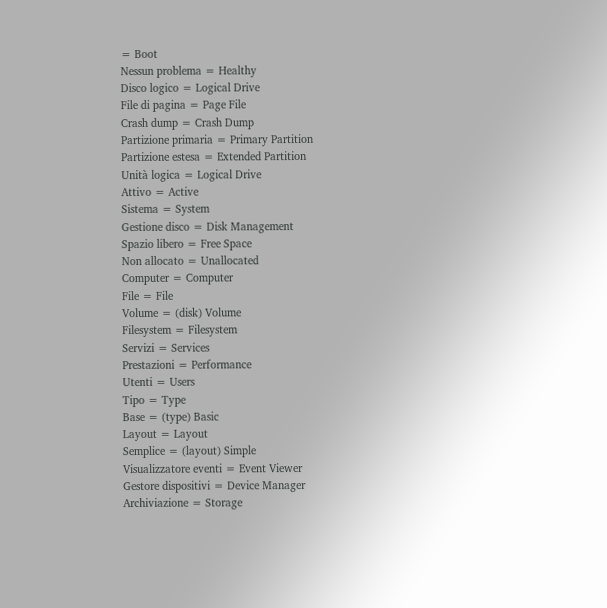= Boot
Nessun problema = Healthy
Disco logico = Logical Drive
File di pagina = Page File
Crash dump = Crash Dump
Partizione primaria = Primary Partition
Partizione estesa = Extended Partition
Unità logica = Logical Drive
Attivo = Active
Sistema = System
Gestione disco = Disk Management
Spazio libero = Free Space
Non allocato = Unallocated
Computer = Computer
File = File
Volume = (disk) Volume
Filesystem = Filesystem
Servizi = Services
Prestazioni = Performance
Utenti = Users
Tipo = Type
Base = (type) Basic
Layout = Layout
Semplice = (layout) Simple
Visualizzatore eventi = Event Viewer
Gestore dispositivi = Device Manager
Archiviazione = Storage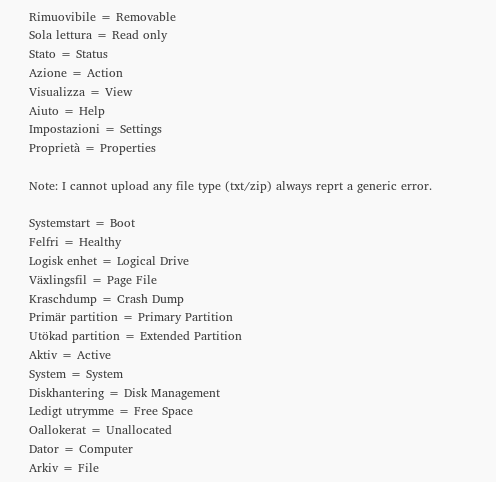Rimuovibile = Removable
Sola lettura = Read only
Stato = Status
Azione = Action
Visualizza = View
Aiuto = Help
Impostazioni = Settings
Proprietà = Properties

Note: I cannot upload any file type (txt/zip) always reprt a generic error.

Systemstart = Boot
Felfri = Healthy
Logisk enhet = Logical Drive
Växlingsfil = Page File
Kraschdump = Crash Dump
Primär partition = Primary Partition
Utökad partition = Extended Partition
Aktiv = Active
System = System
Diskhantering = Disk Management
Ledigt utrymme = Free Space
Oallokerat = Unallocated
Dator = Computer
Arkiv = File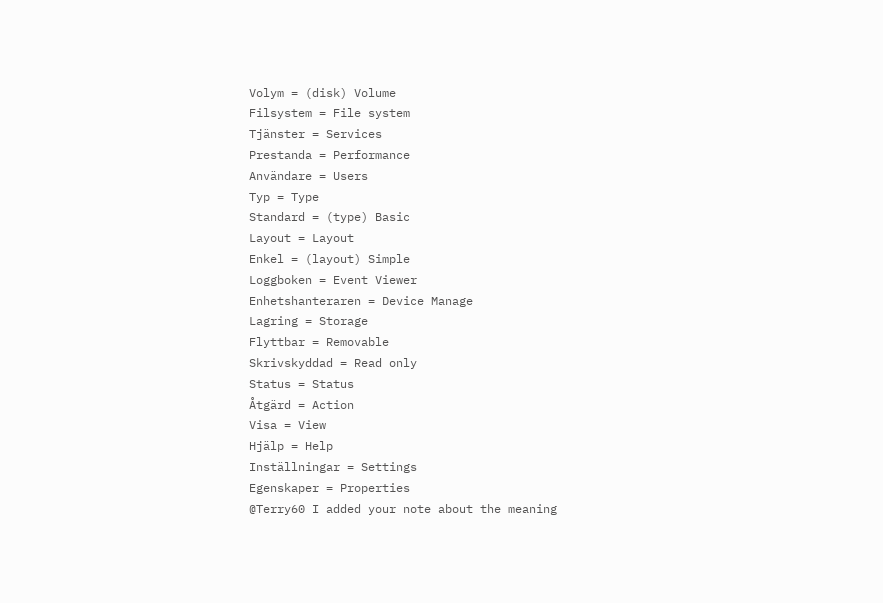Volym = (disk) Volume
Filsystem = File system
Tjänster = Services
Prestanda = Performance
Användare = Users
Typ = Type
Standard = (type) Basic
Layout = Layout
Enkel = (layout) Simple
Loggboken = Event Viewer
Enhetshanteraren = Device Manage
Lagring = Storage
Flyttbar = Removable
Skrivskyddad = Read only
Status = Status
Åtgärd = Action
Visa = View
Hjälp = Help
Inställningar = Settings
Egenskaper = Properties
@Terry60 I added your note about the meaning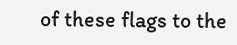of these flags to the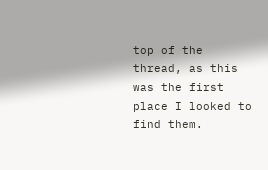top of the thread, as this was the first place I looked to find them.